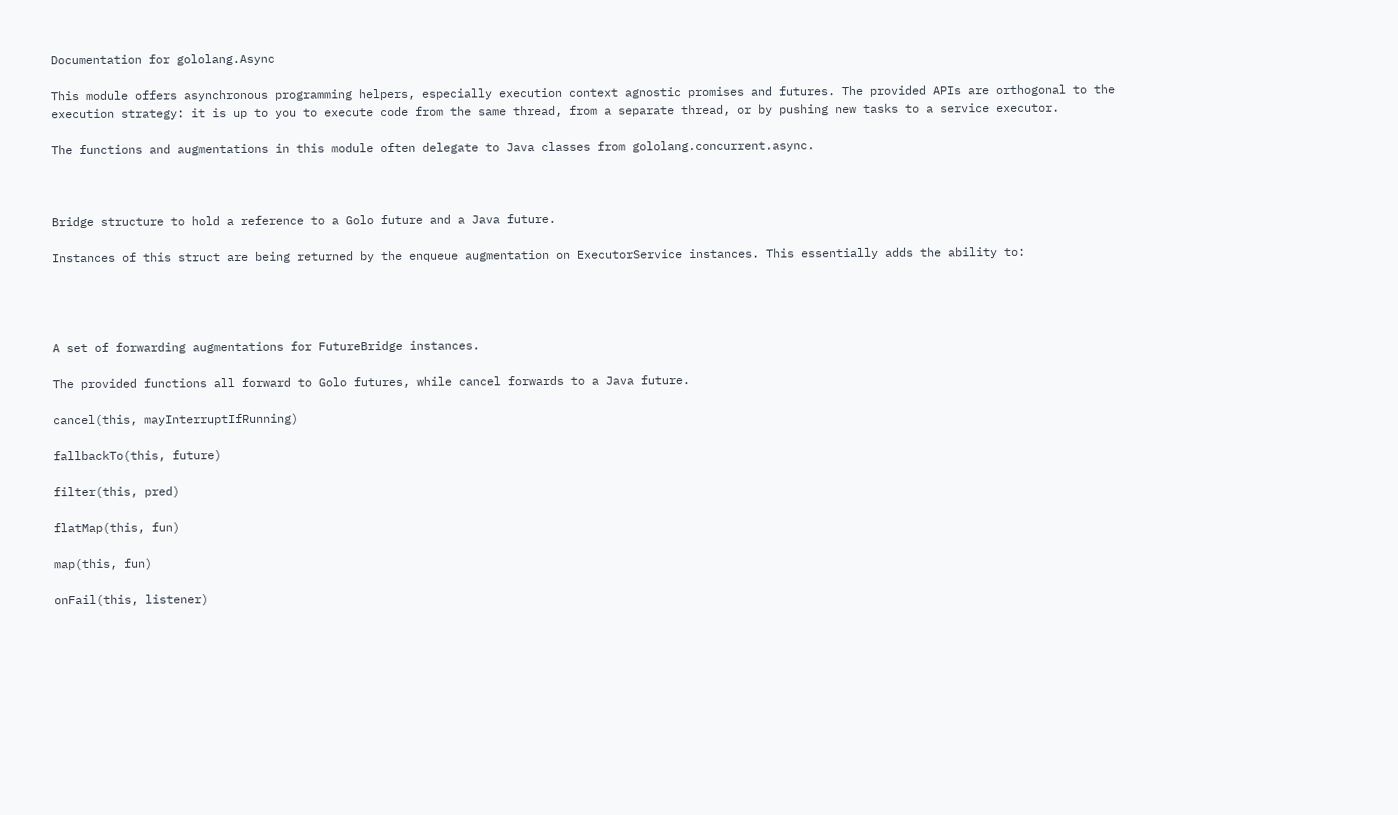Documentation for gololang.Async

This module offers asynchronous programming helpers, especially execution context agnostic promises and futures. The provided APIs are orthogonal to the execution strategy: it is up to you to execute code from the same thread, from a separate thread, or by pushing new tasks to a service executor.

The functions and augmentations in this module often delegate to Java classes from gololang.concurrent.async.



Bridge structure to hold a reference to a Golo future and a Java future.

Instances of this struct are being returned by the enqueue augmentation on ExecutorService instances. This essentially adds the ability to:




A set of forwarding augmentations for FutureBridge instances.

The provided functions all forward to Golo futures, while cancel forwards to a Java future.

cancel(this, mayInterruptIfRunning)

fallbackTo(this, future)

filter(this, pred)

flatMap(this, fun)

map(this, fun)

onFail(this, listener)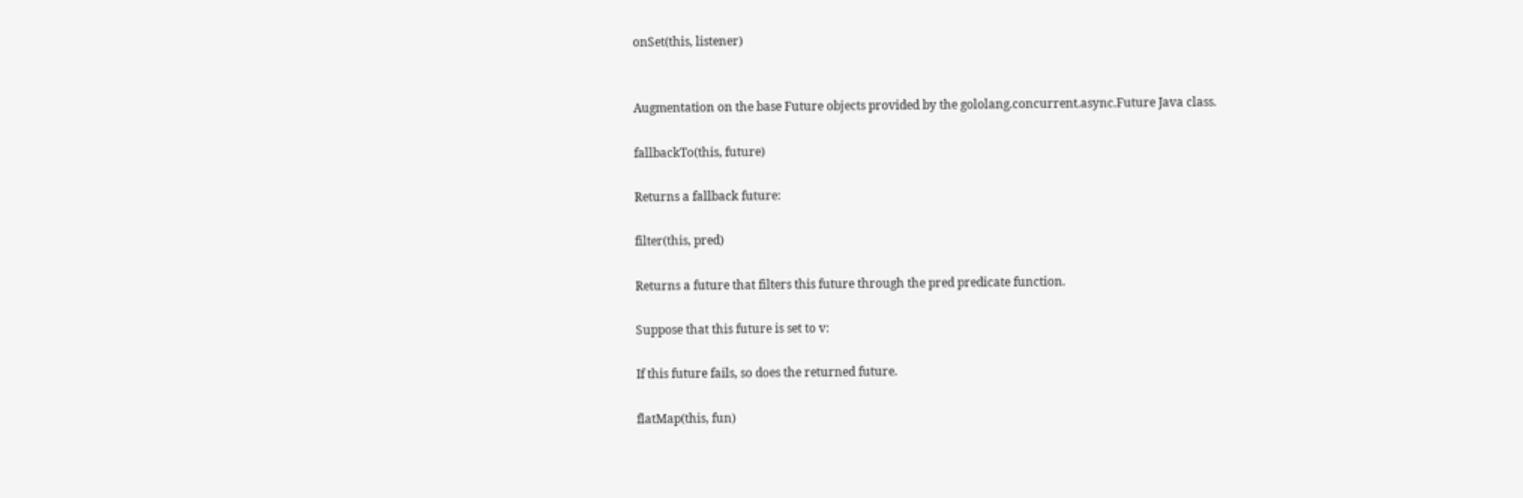onSet(this, listener)


Augmentation on the base Future objects provided by the gololang.concurrent.async.Future Java class.

fallbackTo(this, future)

Returns a fallback future:

filter(this, pred)

Returns a future that filters this future through the pred predicate function.

Suppose that this future is set to v:

If this future fails, so does the returned future.

flatMap(this, fun)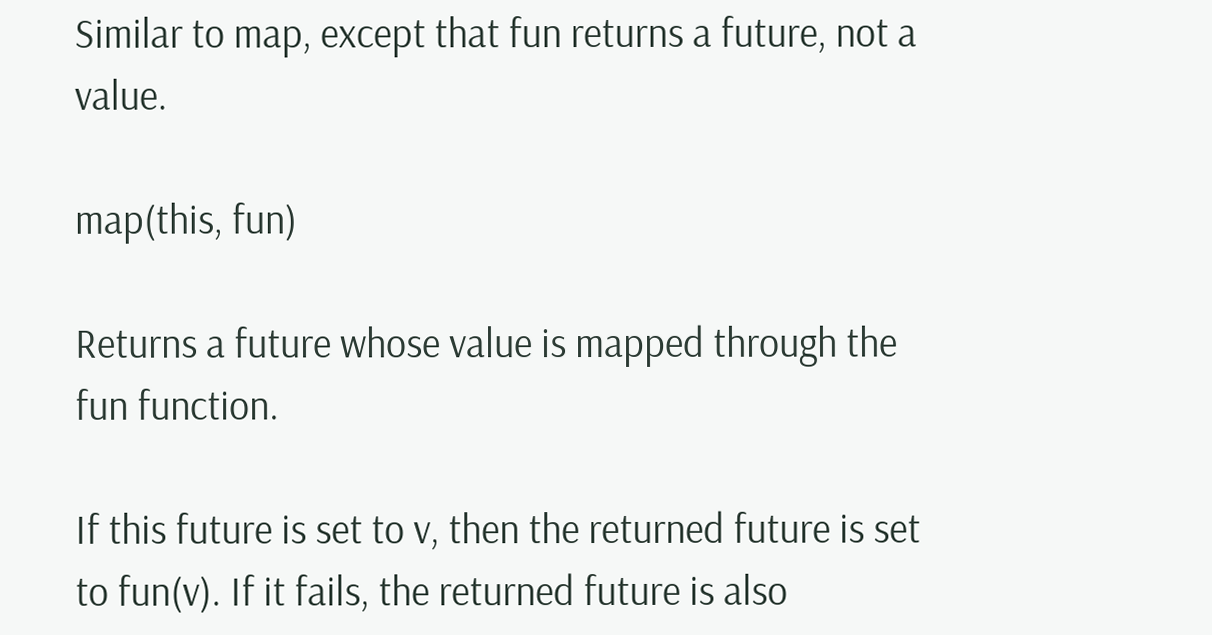Similar to map, except that fun returns a future, not a value.

map(this, fun)

Returns a future whose value is mapped through the fun function.

If this future is set to v, then the returned future is set to fun(v). If it fails, the returned future is also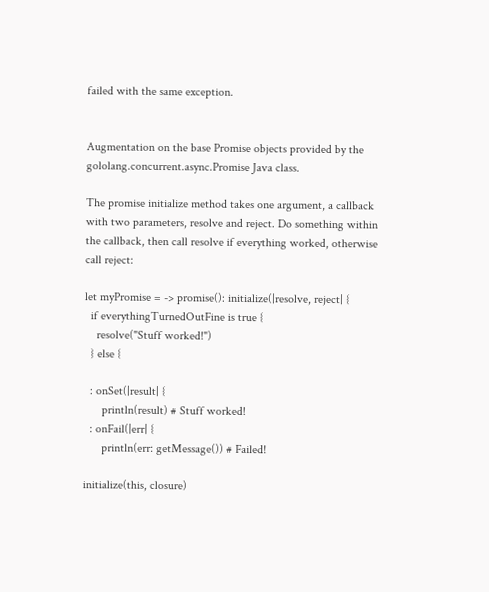failed with the same exception.


Augmentation on the base Promise objects provided by the gololang.concurrent.async.Promise Java class.

The promise initialize method takes one argument, a callback with two parameters, resolve and reject. Do something within the callback, then call resolve if everything worked, otherwise call reject:

let myPromise = -> promise(): initialize(|resolve, reject| {
  if everythingTurnedOutFine is true {
    resolve("Stuff worked!")
  } else {

  : onSet(|result| {
      println(result) # Stuff worked!
  : onFail(|err| {
      println(err: getMessage()) # Failed!

initialize(this, closure)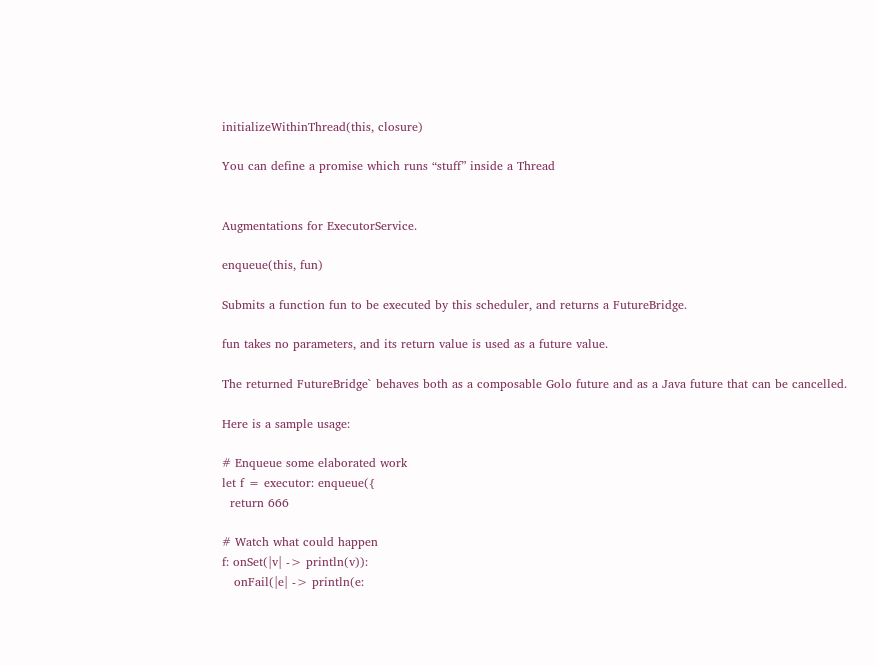initializeWithinThread(this, closure)

You can define a promise which runs “stuff” inside a Thread


Augmentations for ExecutorService.

enqueue(this, fun)

Submits a function fun to be executed by this scheduler, and returns a FutureBridge.

fun takes no parameters, and its return value is used as a future value.

The returned FutureBridge` behaves both as a composable Golo future and as a Java future that can be cancelled.

Here is a sample usage:

# Enqueue some elaborated work
let f = executor: enqueue({
  return 666

# Watch what could happen
f: onSet(|v| -> println(v)):
   onFail(|e| -> println(e: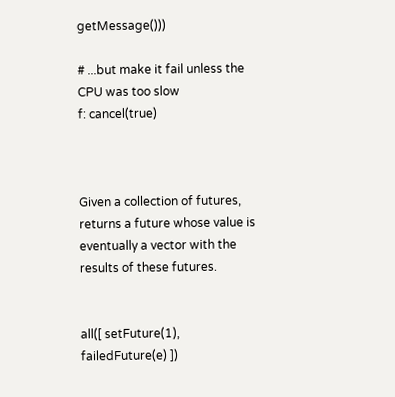getMessage()))

# ...but make it fail unless the CPU was too slow
f: cancel(true)



Given a collection of futures, returns a future whose value is eventually a vector with the results of these futures.


all([ setFuture(1), failedFuture(e) ])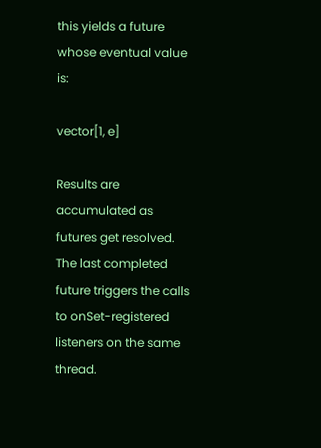this yields a future whose eventual value is:

vector[1, e]

Results are accumulated as futures get resolved. The last completed future triggers the calls to onSet-registered listeners on the same thread.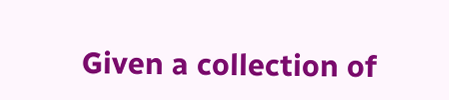Given a collection of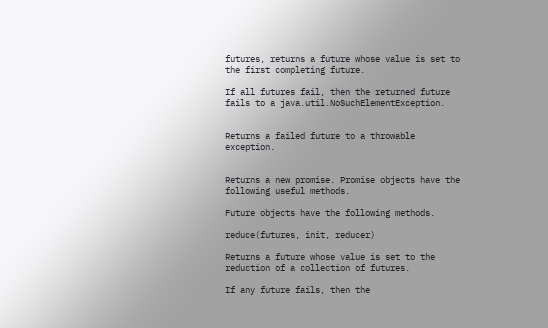futures, returns a future whose value is set to the first completing future.

If all futures fail, then the returned future fails to a java.util.NoSuchElementException.


Returns a failed future to a throwable exception.


Returns a new promise. Promise objects have the following useful methods.

Future objects have the following methods.

reduce(futures, init, reducer)

Returns a future whose value is set to the reduction of a collection of futures.

If any future fails, then the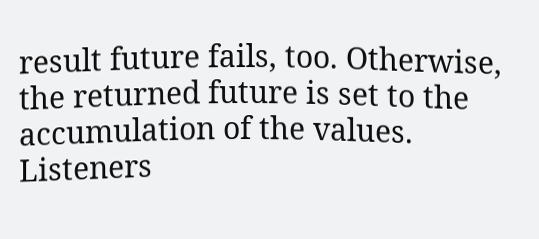result future fails, too. Otherwise, the returned future is set to the accumulation of the values. Listeners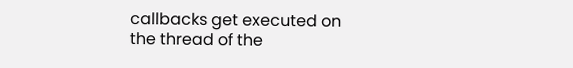callbacks get executed on the thread of the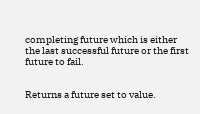completing future which is either the last successful future or the first future to fail.


Returns a future set to value.